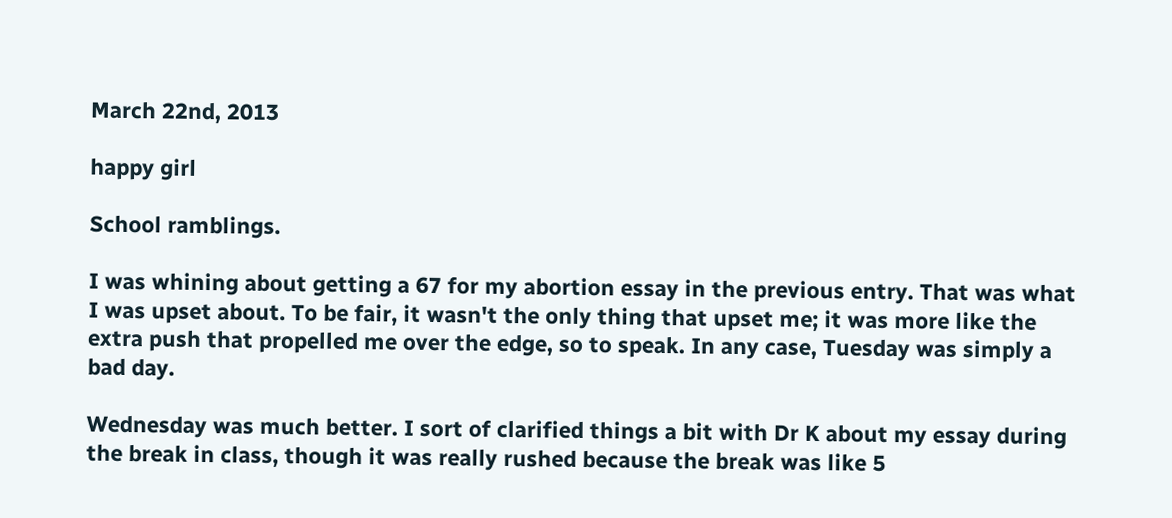March 22nd, 2013

happy girl

School ramblings.

I was whining about getting a 67 for my abortion essay in the previous entry. That was what I was upset about. To be fair, it wasn't the only thing that upset me; it was more like the extra push that propelled me over the edge, so to speak. In any case, Tuesday was simply a bad day.

Wednesday was much better. I sort of clarified things a bit with Dr K about my essay during the break in class, though it was really rushed because the break was like 5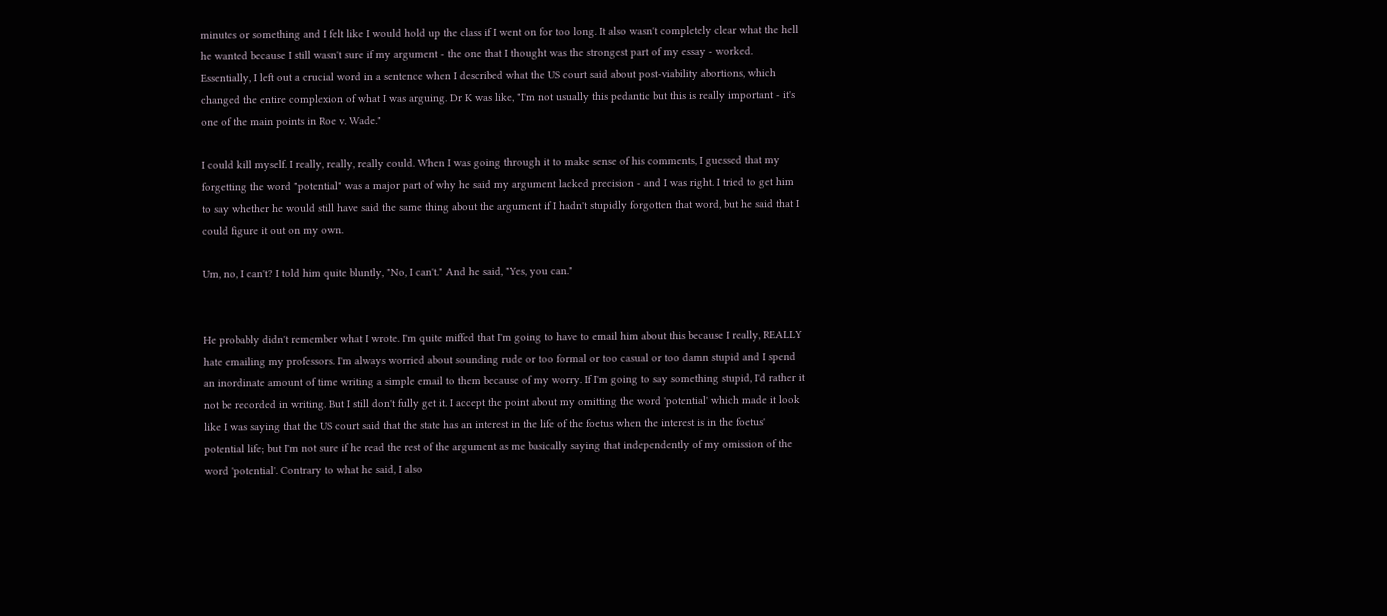minutes or something and I felt like I would hold up the class if I went on for too long. It also wasn't completely clear what the hell he wanted because I still wasn't sure if my argument - the one that I thought was the strongest part of my essay - worked. Essentially, I left out a crucial word in a sentence when I described what the US court said about post-viability abortions, which changed the entire complexion of what I was arguing. Dr K was like, "I'm not usually this pedantic but this is really important - it's one of the main points in Roe v. Wade."

I could kill myself. I really, really, really could. When I was going through it to make sense of his comments, I guessed that my forgetting the word "potential" was a major part of why he said my argument lacked precision - and I was right. I tried to get him to say whether he would still have said the same thing about the argument if I hadn't stupidly forgotten that word, but he said that I could figure it out on my own.

Um, no, I can't? I told him quite bluntly, "No, I can't." And he said, "Yes, you can."


He probably didn't remember what I wrote. I'm quite miffed that I'm going to have to email him about this because I really, REALLY hate emailing my professors. I'm always worried about sounding rude or too formal or too casual or too damn stupid and I spend an inordinate amount of time writing a simple email to them because of my worry. If I'm going to say something stupid, I'd rather it not be recorded in writing. But I still don't fully get it. I accept the point about my omitting the word 'potential' which made it look like I was saying that the US court said that the state has an interest in the life of the foetus when the interest is in the foetus' potential life; but I'm not sure if he read the rest of the argument as me basically saying that independently of my omission of the word 'potential'. Contrary to what he said, I also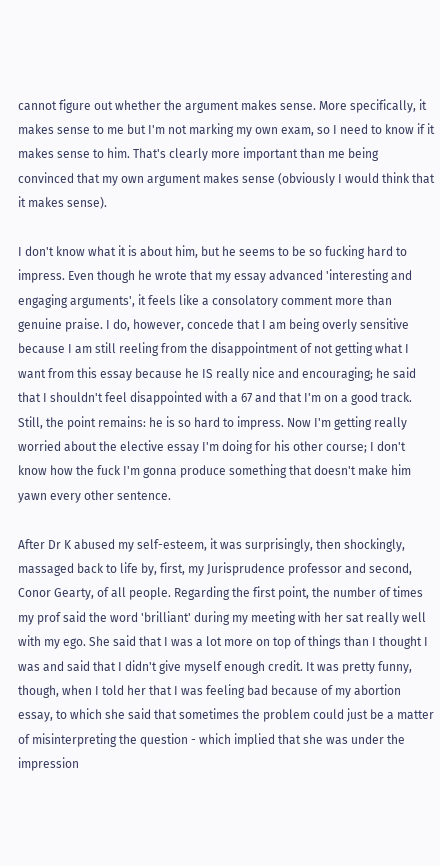cannot figure out whether the argument makes sense. More specifically, it makes sense to me but I'm not marking my own exam, so I need to know if it makes sense to him. That's clearly more important than me being convinced that my own argument makes sense (obviously I would think that it makes sense).

I don't know what it is about him, but he seems to be so fucking hard to impress. Even though he wrote that my essay advanced 'interesting and engaging arguments', it feels like a consolatory comment more than genuine praise. I do, however, concede that I am being overly sensitive because I am still reeling from the disappointment of not getting what I want from this essay because he IS really nice and encouraging; he said that I shouldn't feel disappointed with a 67 and that I'm on a good track. Still, the point remains: he is so hard to impress. Now I'm getting really worried about the elective essay I'm doing for his other course; I don't know how the fuck I'm gonna produce something that doesn't make him yawn every other sentence.

After Dr K abused my self-esteem, it was surprisingly, then shockingly, massaged back to life by, first, my Jurisprudence professor and second, Conor Gearty, of all people. Regarding the first point, the number of times my prof said the word 'brilliant' during my meeting with her sat really well with my ego. She said that I was a lot more on top of things than I thought I was and said that I didn't give myself enough credit. It was pretty funny, though, when I told her that I was feeling bad because of my abortion essay, to which she said that sometimes the problem could just be a matter of misinterpreting the question - which implied that she was under the impression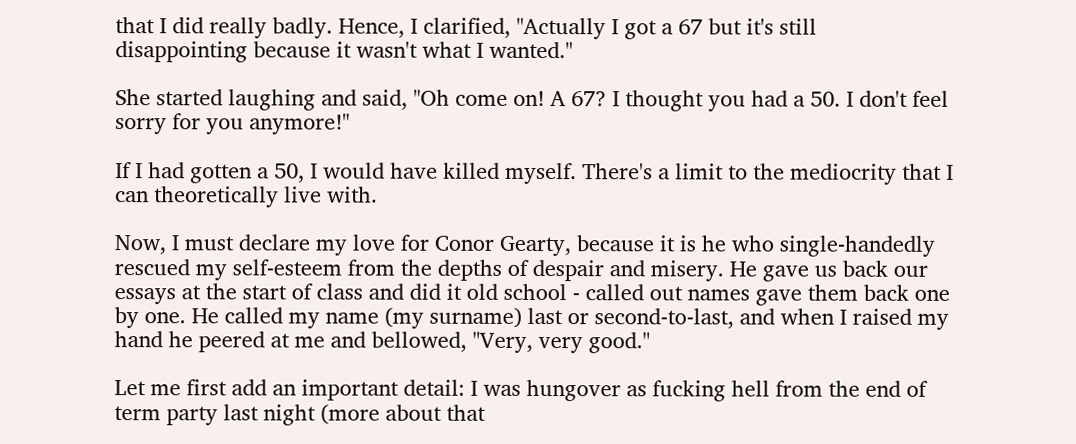that I did really badly. Hence, I clarified, "Actually I got a 67 but it's still disappointing because it wasn't what I wanted."

She started laughing and said, "Oh come on! A 67? I thought you had a 50. I don't feel sorry for you anymore!"

If I had gotten a 50, I would have killed myself. There's a limit to the mediocrity that I can theoretically live with.

Now, I must declare my love for Conor Gearty, because it is he who single-handedly rescued my self-esteem from the depths of despair and misery. He gave us back our essays at the start of class and did it old school - called out names gave them back one by one. He called my name (my surname) last or second-to-last, and when I raised my hand he peered at me and bellowed, "Very, very good."

Let me first add an important detail: I was hungover as fucking hell from the end of term party last night (more about that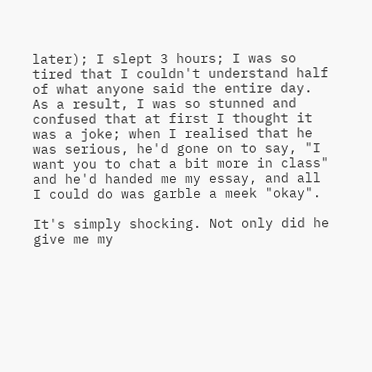later); I slept 3 hours; I was so tired that I couldn't understand half of what anyone said the entire day. As a result, I was so stunned and confused that at first I thought it was a joke; when I realised that he was serious, he'd gone on to say, "I want you to chat a bit more in class" and he'd handed me my essay, and all I could do was garble a meek "okay".

It's simply shocking. Not only did he give me my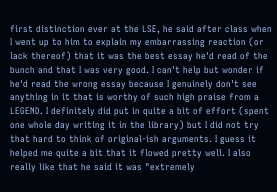first distinction ever at the LSE, he said after class when I went up to him to explain my embarrassing reaction (or lack thereof) that it was the best essay he'd read of the bunch and that I was very good. I can't help but wonder if he'd read the wrong essay because I genuinely don't see anything in it that is worthy of such high praise from a LEGEND. I definitely did put in quite a bit of effort (spent one whole day writing it in the library) but I did not try that hard to think of original-ish arguments. I guess it helped me quite a bit that it flowed pretty well. I also really like that he said it was "extremely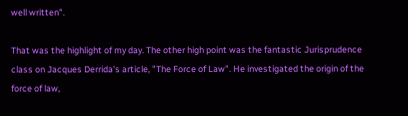well written".

That was the highlight of my day. The other high point was the fantastic Jurisprudence class on Jacques Derrida's article, "The Force of Law". He investigated the origin of the force of law,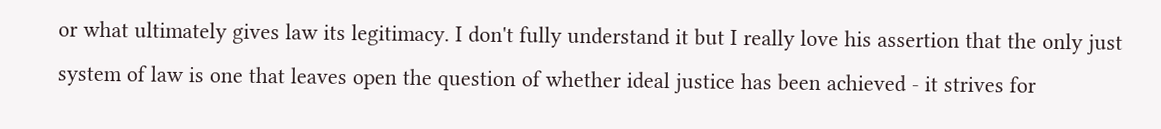or what ultimately gives law its legitimacy. I don't fully understand it but I really love his assertion that the only just system of law is one that leaves open the question of whether ideal justice has been achieved - it strives for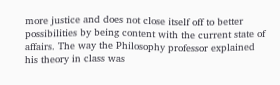more justice and does not close itself off to better possibilities by being content with the current state of affairs. The way the Philosophy professor explained his theory in class was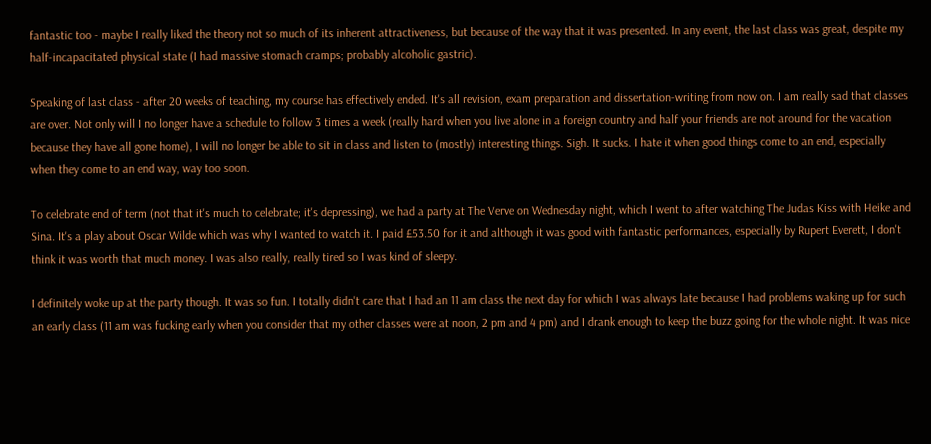fantastic too - maybe I really liked the theory not so much of its inherent attractiveness, but because of the way that it was presented. In any event, the last class was great, despite my half-incapacitated physical state (I had massive stomach cramps; probably alcoholic gastric).

Speaking of last class - after 20 weeks of teaching, my course has effectively ended. It's all revision, exam preparation and dissertation-writing from now on. I am really sad that classes are over. Not only will I no longer have a schedule to follow 3 times a week (really hard when you live alone in a foreign country and half your friends are not around for the vacation because they have all gone home), I will no longer be able to sit in class and listen to (mostly) interesting things. Sigh. It sucks. I hate it when good things come to an end, especially when they come to an end way, way too soon.

To celebrate end of term (not that it's much to celebrate; it's depressing), we had a party at The Verve on Wednesday night, which I went to after watching The Judas Kiss with Heike and Sina. It's a play about Oscar Wilde which was why I wanted to watch it. I paid £53.50 for it and although it was good with fantastic performances, especially by Rupert Everett, I don't think it was worth that much money. I was also really, really tired so I was kind of sleepy.

I definitely woke up at the party though. It was so fun. I totally didn't care that I had an 11 am class the next day for which I was always late because I had problems waking up for such an early class (11 am was fucking early when you consider that my other classes were at noon, 2 pm and 4 pm) and I drank enough to keep the buzz going for the whole night. It was nice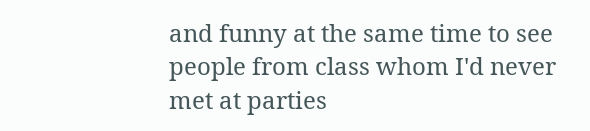and funny at the same time to see people from class whom I'd never met at parties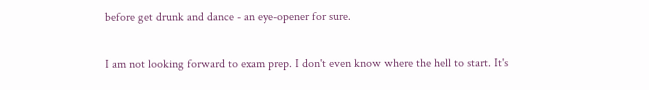before get drunk and dance - an eye-opener for sure.

I am not looking forward to exam prep. I don't even know where the hell to start. It's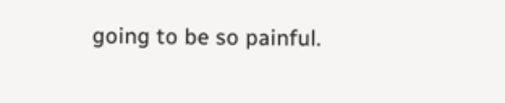going to be so painful.